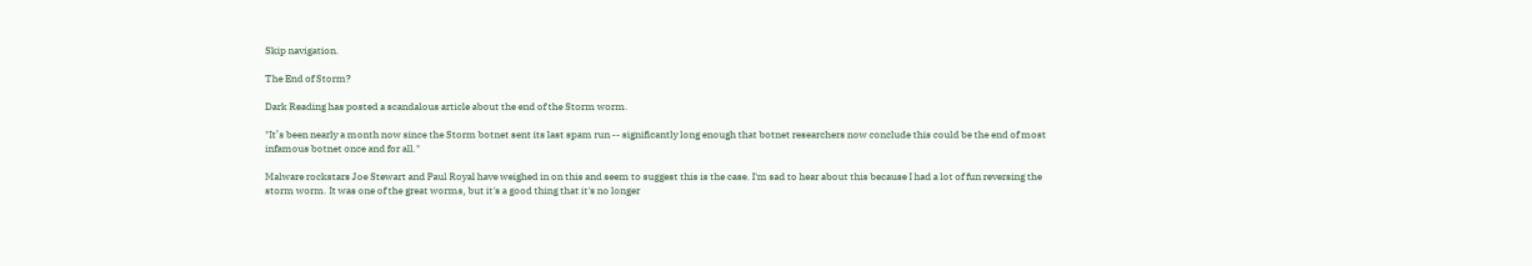Skip navigation.

The End of Storm?

Dark Reading has posted a scandalous article about the end of the Storm worm.

"It’s been nearly a month now since the Storm botnet sent its last spam run -- significantly long enough that botnet researchers now conclude this could be the end of most infamous botnet once and for all."

Malware rockstars Joe Stewart and Paul Royal have weighed in on this and seem to suggest this is the case. I'm sad to hear about this because I had a lot of fun reversing the storm worm. It was one of the great worms, but it's a good thing that it's no longer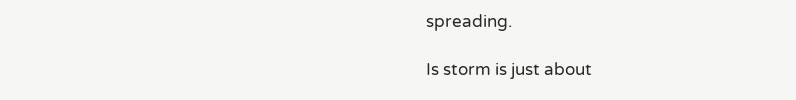spreading.

Is storm is just about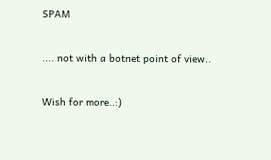SPAM

.... not with a botnet point of view..

Wish for more..:)